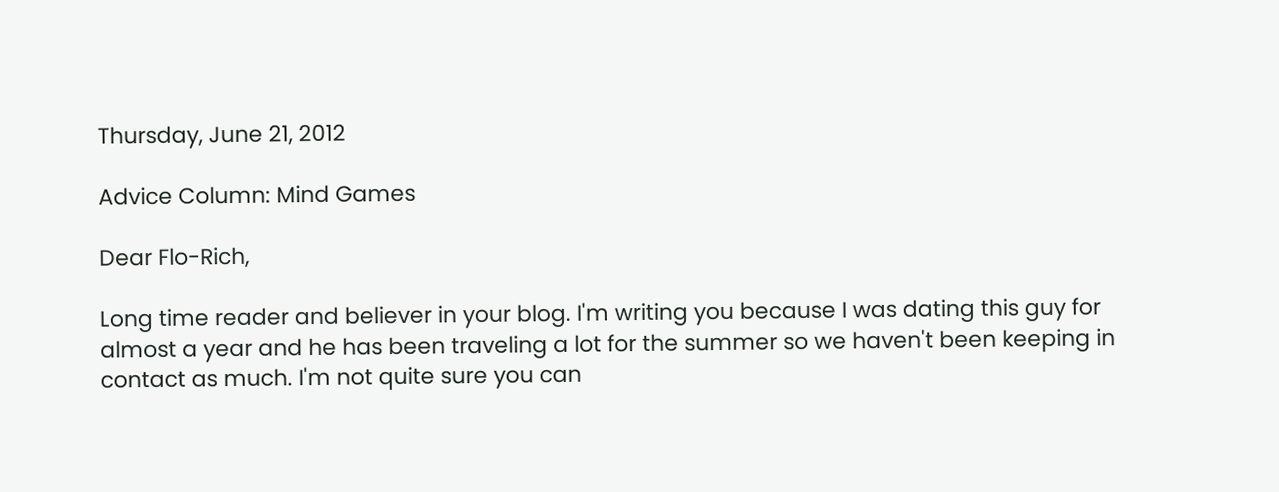Thursday, June 21, 2012

Advice Column: Mind Games

Dear Flo-Rich,

Long time reader and believer in your blog. I'm writing you because I was dating this guy for almost a year and he has been traveling a lot for the summer so we haven't been keeping in contact as much. I'm not quite sure you can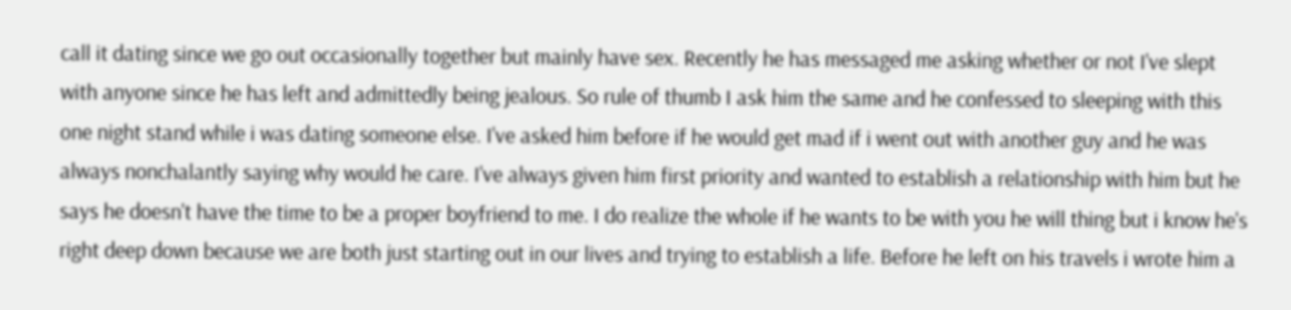call it dating since we go out occasionally together but mainly have sex. Recently he has messaged me asking whether or not I've slept with anyone since he has left and admittedly being jealous. So rule of thumb I ask him the same and he confessed to sleeping with this one night stand while i was dating someone else. I've asked him before if he would get mad if i went out with another guy and he was always nonchalantly saying why would he care. I've always given him first priority and wanted to establish a relationship with him but he says he doesn't have the time to be a proper boyfriend to me. I do realize the whole if he wants to be with you he will thing but i know he's right deep down because we are both just starting out in our lives and trying to establish a life. Before he left on his travels i wrote him a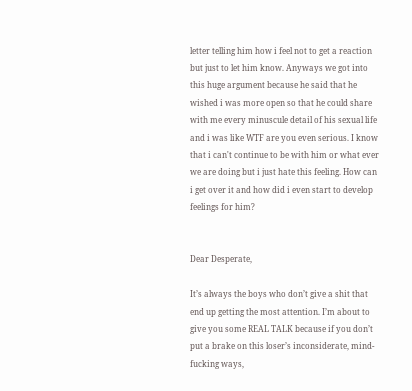letter telling him how i feel not to get a reaction but just to let him know. Anyways we got into this huge argument because he said that he wished i was more open so that he could share with me every minuscule detail of his sexual life and i was like WTF are you even serious. I know that i can't continue to be with him or what ever we are doing but i just hate this feeling. How can i get over it and how did i even start to develop feelings for him?


Dear Desperate,

It’s always the boys who don’t give a shit that end up getting the most attention. I’m about to give you some REAL TALK because if you don’t put a brake on this loser’s inconsiderate, mind-fucking ways,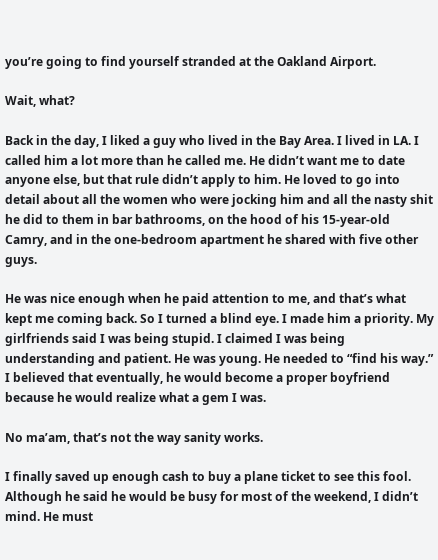you’re going to find yourself stranded at the Oakland Airport.

Wait, what?

Back in the day, I liked a guy who lived in the Bay Area. I lived in LA. I called him a lot more than he called me. He didn’t want me to date anyone else, but that rule didn’t apply to him. He loved to go into detail about all the women who were jocking him and all the nasty shit he did to them in bar bathrooms, on the hood of his 15-year-old Camry, and in the one-bedroom apartment he shared with five other guys.

He was nice enough when he paid attention to me, and that’s what kept me coming back. So I turned a blind eye. I made him a priority. My girlfriends said I was being stupid. I claimed I was being understanding and patient. He was young. He needed to “find his way.” I believed that eventually, he would become a proper boyfriend because he would realize what a gem I was.

No ma’am, that’s not the way sanity works.

I finally saved up enough cash to buy a plane ticket to see this fool. Although he said he would be busy for most of the weekend, I didn’t mind. He must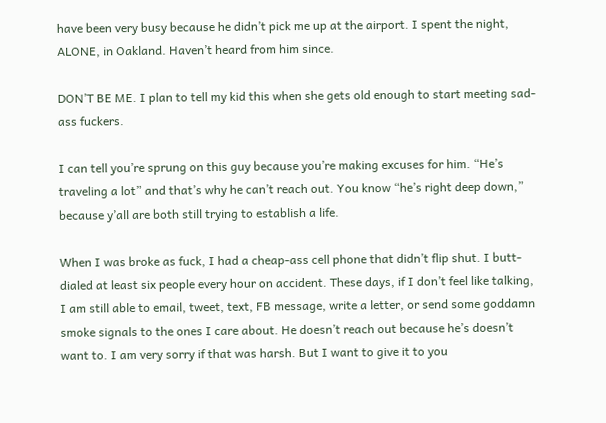have been very busy because he didn’t pick me up at the airport. I spent the night, ALONE, in Oakland. Haven’t heard from him since.

DON’T BE ME. I plan to tell my kid this when she gets old enough to start meeting sad-ass fuckers.

I can tell you’re sprung on this guy because you’re making excuses for him. “He’s traveling a lot” and that’s why he can’t reach out. You know “he’s right deep down,” because y’all are both still trying to establish a life.

When I was broke as fuck, I had a cheap-ass cell phone that didn’t flip shut. I butt-dialed at least six people every hour on accident. These days, if I don’t feel like talking, I am still able to email, tweet, text, FB message, write a letter, or send some goddamn smoke signals to the ones I care about. He doesn’t reach out because he’s doesn’t want to. I am very sorry if that was harsh. But I want to give it to you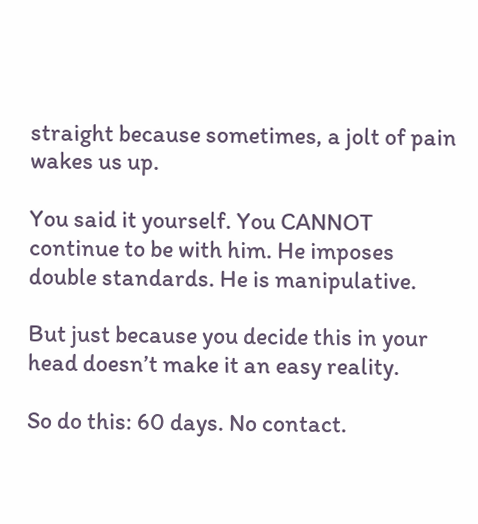straight because sometimes, a jolt of pain wakes us up.

You said it yourself. You CANNOT continue to be with him. He imposes double standards. He is manipulative.

But just because you decide this in your head doesn’t make it an easy reality.

So do this: 60 days. No contact.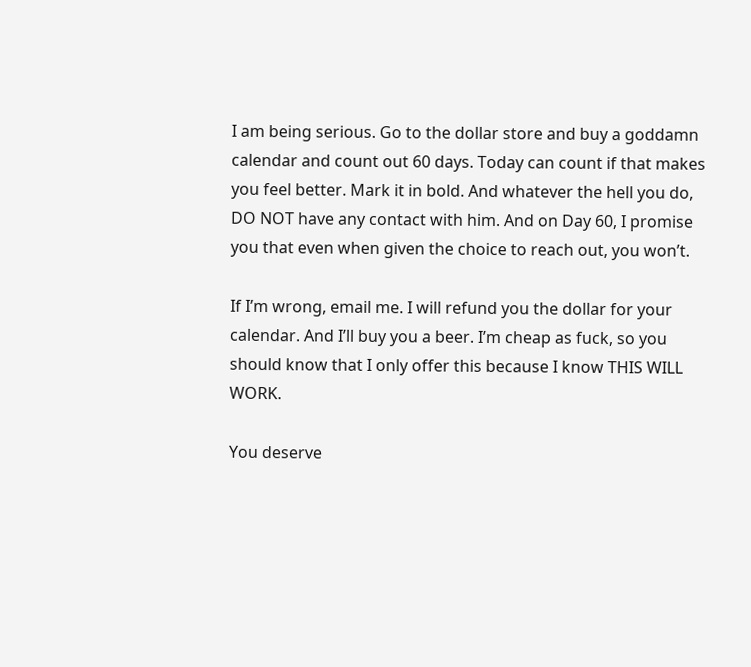I am being serious. Go to the dollar store and buy a goddamn calendar and count out 60 days. Today can count if that makes you feel better. Mark it in bold. And whatever the hell you do, DO NOT have any contact with him. And on Day 60, I promise you that even when given the choice to reach out, you won’t.

If I’m wrong, email me. I will refund you the dollar for your calendar. And I’ll buy you a beer. I’m cheap as fuck, so you should know that I only offer this because I know THIS WILL WORK.

You deserve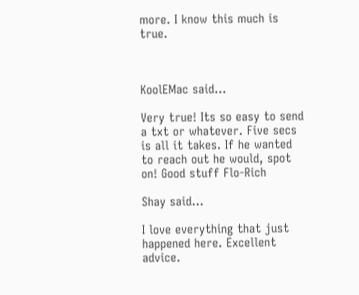more. I know this much is true.



KoolEMac said...

Very true! Its so easy to send a txt or whatever. Five secs is all it takes. If he wanted to reach out he would, spot on! Good stuff Flo-Rich

Shay said...

I love everything that just happened here. Excellent advice.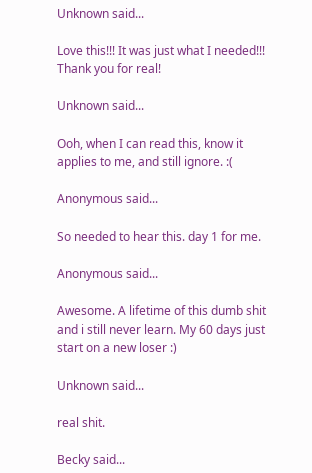Unknown said...

Love this!!! It was just what I needed!!! Thank you for real!

Unknown said...

Ooh, when I can read this, know it applies to me, and still ignore. :(

Anonymous said...

So needed to hear this. day 1 for me.

Anonymous said...

Awesome. A lifetime of this dumb shit and i still never learn. My 60 days just start on a new loser :)

Unknown said...

real shit.

Becky said...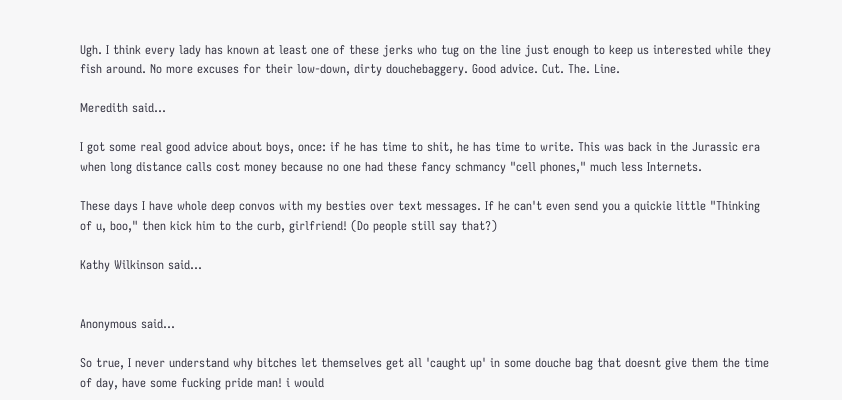Ugh. I think every lady has known at least one of these jerks who tug on the line just enough to keep us interested while they fish around. No more excuses for their low-down, dirty douchebaggery. Good advice. Cut. The. Line.

Meredith said...

I got some real good advice about boys, once: if he has time to shit, he has time to write. This was back in the Jurassic era when long distance calls cost money because no one had these fancy schmancy "cell phones," much less Internets.

These days I have whole deep convos with my besties over text messages. If he can't even send you a quickie little "Thinking of u, boo," then kick him to the curb, girlfriend! (Do people still say that?)

Kathy Wilkinson said...


Anonymous said...

So true, I never understand why bitches let themselves get all 'caught up' in some douche bag that doesnt give them the time of day, have some fucking pride man! i would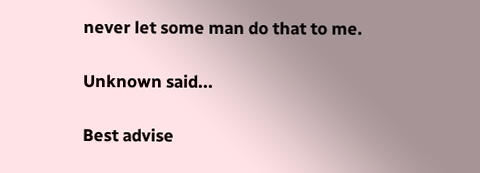never let some man do that to me.

Unknown said...

Best advise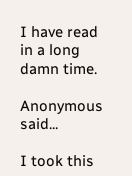I have read in a long damn time.

Anonymous said...

I took this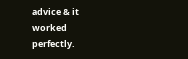advice & it worked perfectly.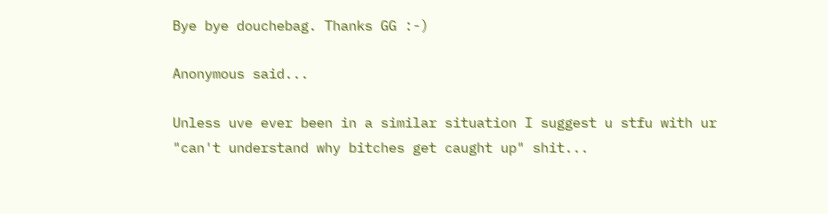Bye bye douchebag. Thanks GG :-)

Anonymous said...

Unless uve ever been in a similar situation I suggest u stfu with ur "can't understand why bitches get caught up" shit...